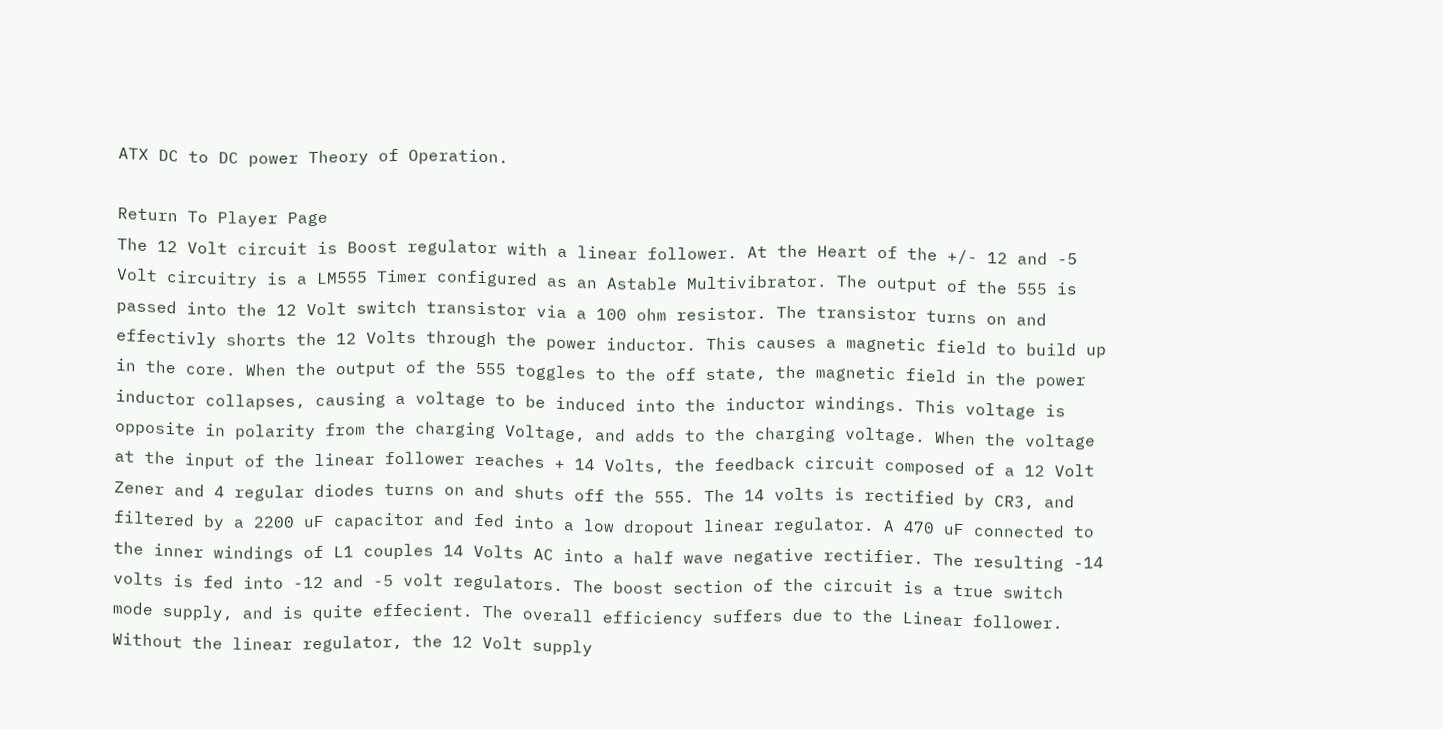ATX DC to DC power Theory of Operation.

Return To Player Page
The 12 Volt circuit is Boost regulator with a linear follower. At the Heart of the +/- 12 and -5 Volt circuitry is a LM555 Timer configured as an Astable Multivibrator. The output of the 555 is passed into the 12 Volt switch transistor via a 100 ohm resistor. The transistor turns on and effectivly shorts the 12 Volts through the power inductor. This causes a magnetic field to build up in the core. When the output of the 555 toggles to the off state, the magnetic field in the power inductor collapses, causing a voltage to be induced into the inductor windings. This voltage is opposite in polarity from the charging Voltage, and adds to the charging voltage. When the voltage at the input of the linear follower reaches + 14 Volts, the feedback circuit composed of a 12 Volt Zener and 4 regular diodes turns on and shuts off the 555. The 14 volts is rectified by CR3, and filtered by a 2200 uF capacitor and fed into a low dropout linear regulator. A 470 uF connected to the inner windings of L1 couples 14 Volts AC into a half wave negative rectifier. The resulting -14 volts is fed into -12 and -5 volt regulators. The boost section of the circuit is a true switch mode supply, and is quite effecient. The overall efficiency suffers due to the Linear follower. Without the linear regulator, the 12 Volt supply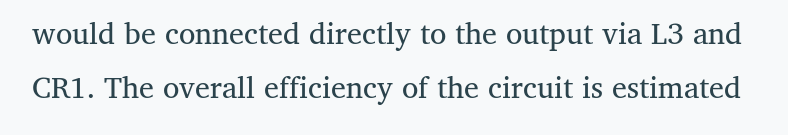would be connected directly to the output via L3 and CR1. The overall efficiency of the circuit is estimated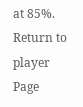at 85%.
Return to player Page